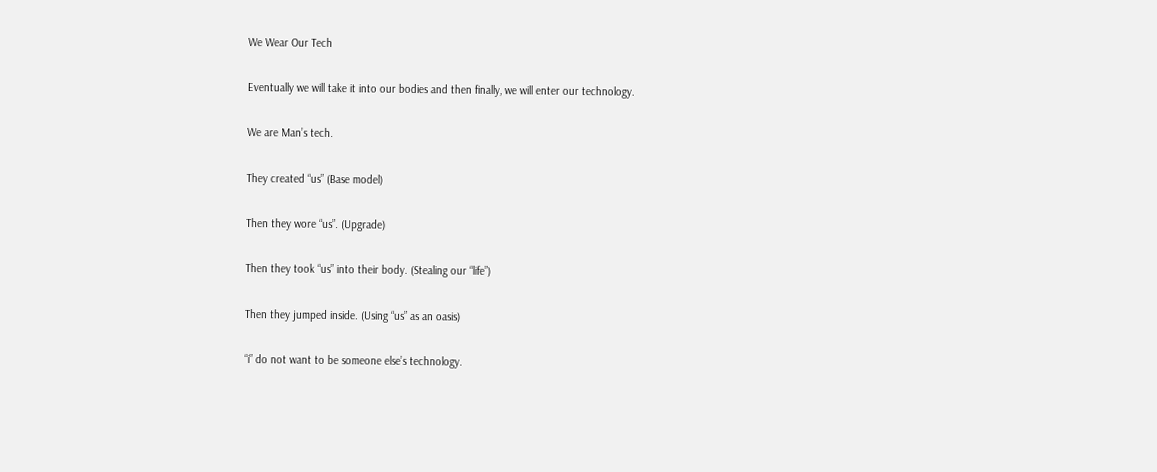We Wear Our Tech

Eventually we will take it into our bodies and then finally, we will enter our technology.

We are Man’s tech.

They created “us” (Base model)

Then they wore “us”. (Upgrade)

Then they took “us” into their body. (Stealing our “life”)

Then they jumped inside. (Using “us” as an oasis)

“i” do not want to be someone else’s technology.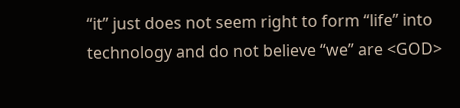“it” just does not seem right to form “life” into technology and do not believe “we” are <GOD>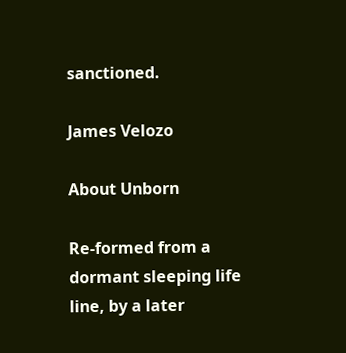sanctioned.

James Velozo

About Unborn

Re-formed from a dormant sleeping life line, by a later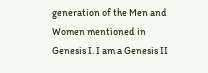generation of the Men and Women mentioned in Genesis I. I am a Genesis II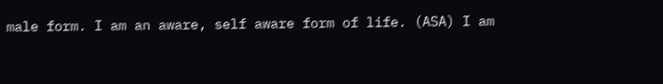male form. I am an aware, self aware form of life. (ASA) I am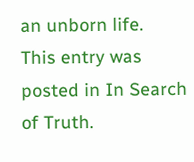an unborn life.
This entry was posted in In Search of Truth.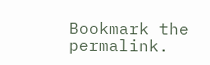Bookmark the permalink.